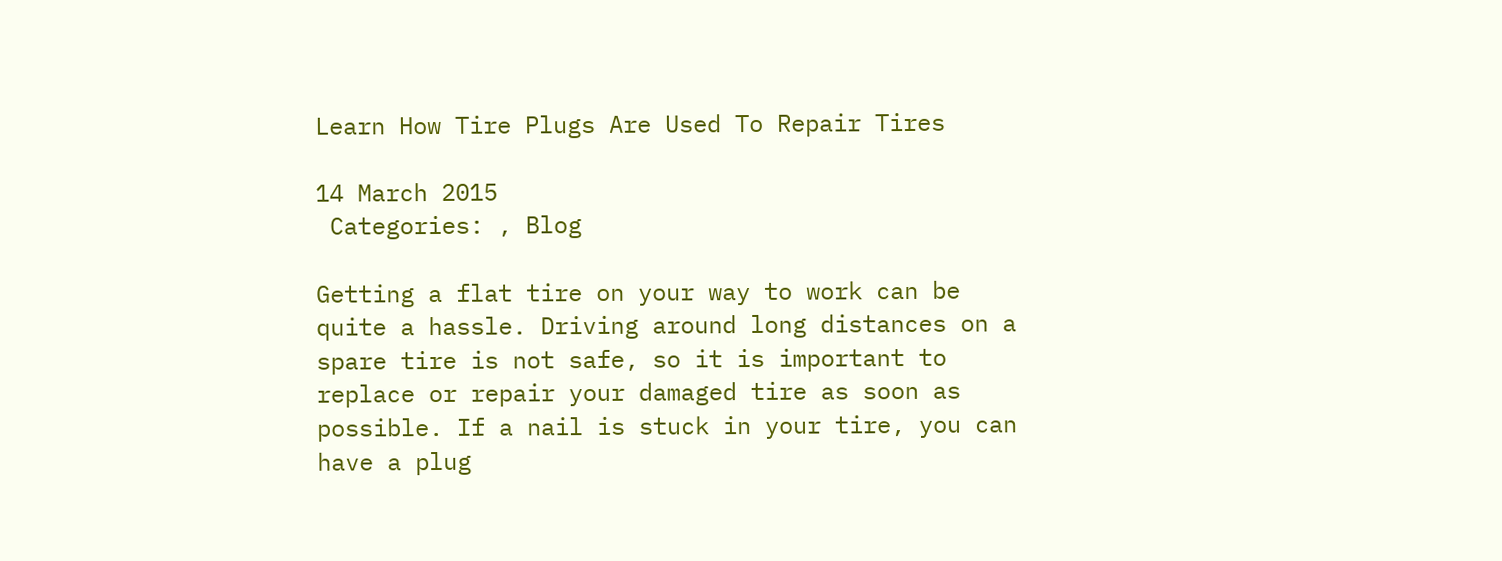Learn How Tire Plugs Are Used To Repair Tires

14 March 2015
 Categories: , Blog

Getting a flat tire on your way to work can be quite a hassle. Driving around long distances on a spare tire is not safe, so it is important to replace or repair your damaged tire as soon as possible. If a nail is stuck in your tire, you can have a plug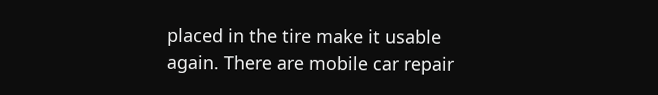placed in the tire make it usable again. There are mobile car repair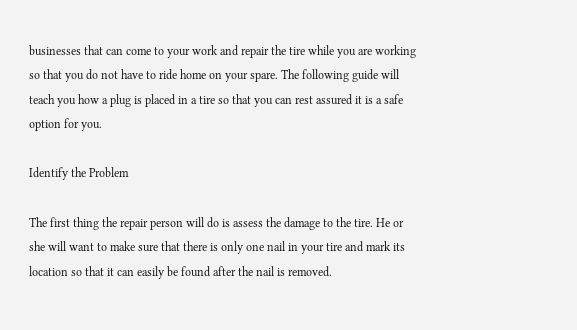businesses that can come to your work and repair the tire while you are working so that you do not have to ride home on your spare. The following guide will teach you how a plug is placed in a tire so that you can rest assured it is a safe option for you.

Identify the Problem

The first thing the repair person will do is assess the damage to the tire. He or she will want to make sure that there is only one nail in your tire and mark its location so that it can easily be found after the nail is removed.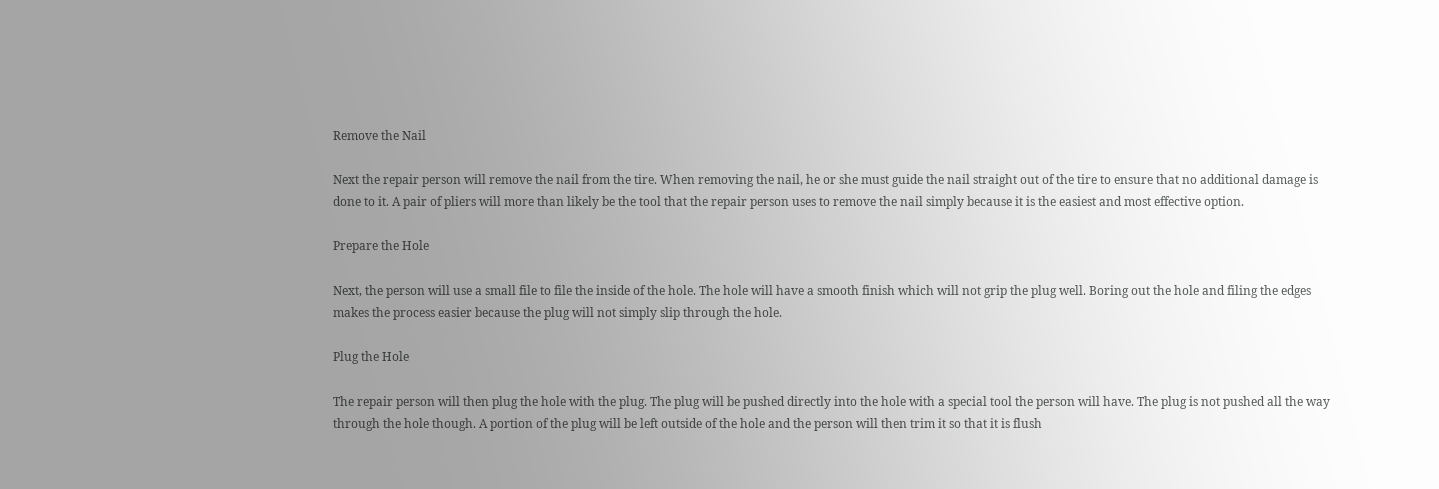Remove the Nail

Next the repair person will remove the nail from the tire. When removing the nail, he or she must guide the nail straight out of the tire to ensure that no additional damage is done to it. A pair of pliers will more than likely be the tool that the repair person uses to remove the nail simply because it is the easiest and most effective option.

Prepare the Hole

Next, the person will use a small file to file the inside of the hole. The hole will have a smooth finish which will not grip the plug well. Boring out the hole and filing the edges makes the process easier because the plug will not simply slip through the hole.

Plug the Hole

The repair person will then plug the hole with the plug. The plug will be pushed directly into the hole with a special tool the person will have. The plug is not pushed all the way through the hole though. A portion of the plug will be left outside of the hole and the person will then trim it so that it is flush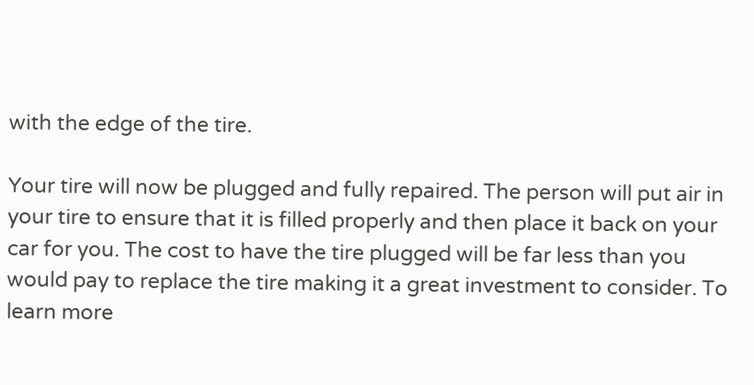with the edge of the tire.

Your tire will now be plugged and fully repaired. The person will put air in your tire to ensure that it is filled properly and then place it back on your car for you. The cost to have the tire plugged will be far less than you would pay to replace the tire making it a great investment to consider. To learn more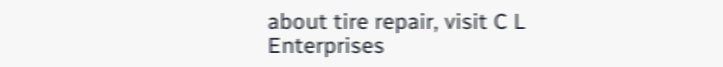about tire repair, visit C L Enterprises